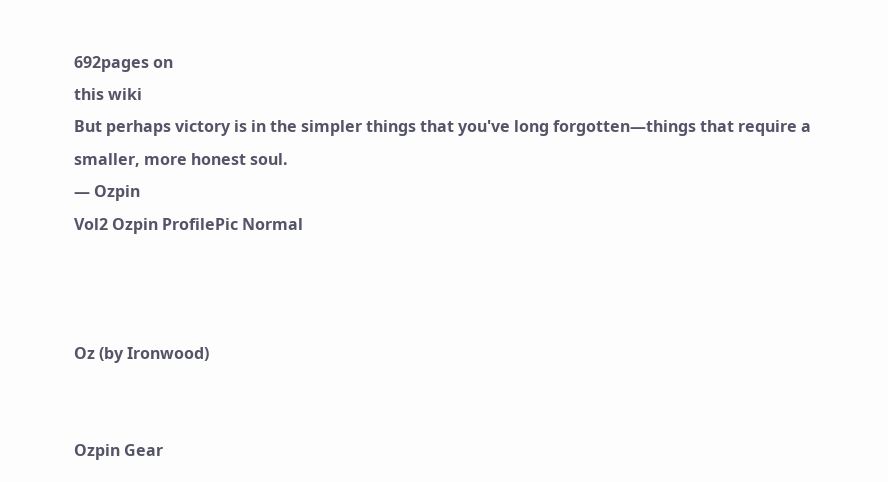692pages on
this wiki
But perhaps victory is in the simpler things that you've long forgotten—things that require a smaller, more honest soul.
— Ozpin
Vol2 Ozpin ProfilePic Normal



Oz (by Ironwood)


Ozpin Gear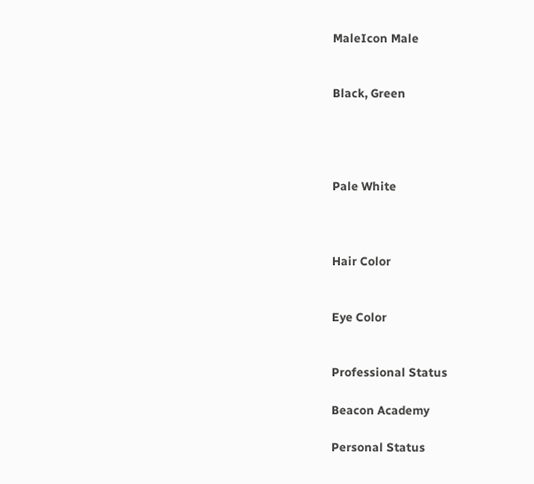MaleIcon Male


Black, Green




Pale White



Hair Color


Eye Color


Professional Status

Beacon Academy

Personal Status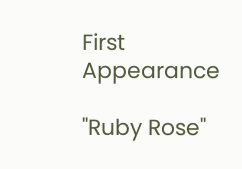First Appearance

"Ruby Rose"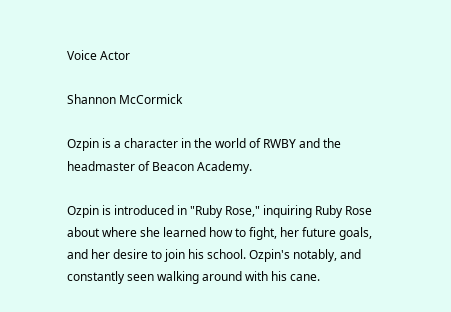Voice Actor

Shannon McCormick

Ozpin is a character in the world of RWBY and the headmaster of Beacon Academy.

Ozpin is introduced in "Ruby Rose," inquiring Ruby Rose about where she learned how to fight, her future goals, and her desire to join his school. Ozpin's notably, and constantly seen walking around with his cane.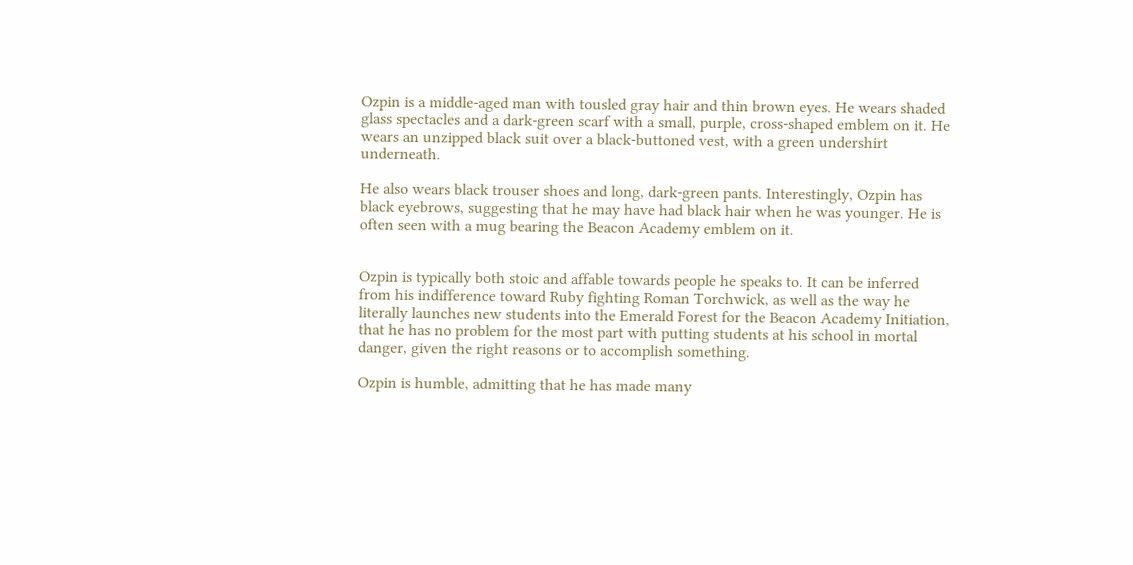Ozpin is a middle-aged man with tousled gray hair and thin brown eyes. He wears shaded glass spectacles and a dark-green scarf with a small, purple, cross-shaped emblem on it. He wears an unzipped black suit over a black-buttoned vest, with a green undershirt underneath.

He also wears black trouser shoes and long, dark-green pants. Interestingly, Ozpin has black eyebrows, suggesting that he may have had black hair when he was younger. He is often seen with a mug bearing the Beacon Academy emblem on it.


Ozpin is typically both stoic and affable towards people he speaks to. It can be inferred from his indifference toward Ruby fighting Roman Torchwick, as well as the way he literally launches new students into the Emerald Forest for the Beacon Academy Initiation, that he has no problem for the most part with putting students at his school in mortal danger, given the right reasons or to accomplish something.

Ozpin is humble, admitting that he has made many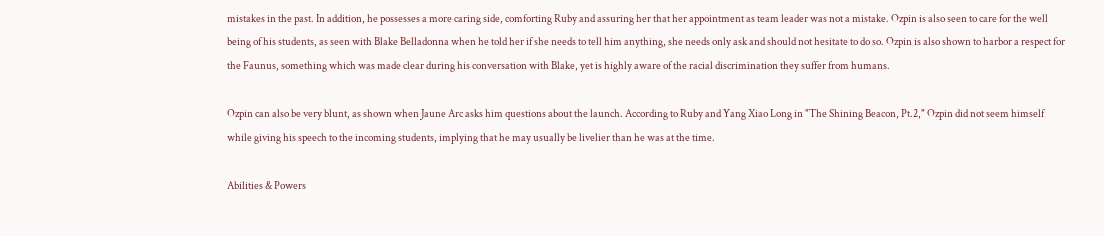mistakes in the past. In addition, he possesses a more caring side, comforting Ruby and assuring her that her appointment as team leader was not a mistake. Ozpin is also seen to care for the well being of his students, as seen with Blake Belladonna when he told her if she needs to tell him anything, she needs only ask and should not hesitate to do so. Ozpin is also shown to harbor a respect for the Faunus, something which was made clear during his conversation with Blake, yet is highly aware of the racial discrimination they suffer from humans.

Ozpin can also be very blunt, as shown when Jaune Arc asks him questions about the launch. According to Ruby and Yang Xiao Long in "The Shining Beacon, Pt.2," Ozpin did not seem himself while giving his speech to the incoming students, implying that he may usually be livelier than he was at the time.

Abilities & Powers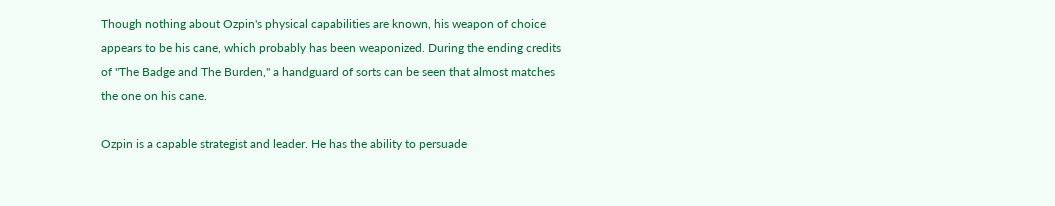Though nothing about Ozpin's physical capabilities are known, his weapon of choice appears to be his cane, which probably has been weaponized. During the ending credits of "The Badge and The Burden," a handguard of sorts can be seen that almost matches the one on his cane.

Ozpin is a capable strategist and leader. He has the ability to persuade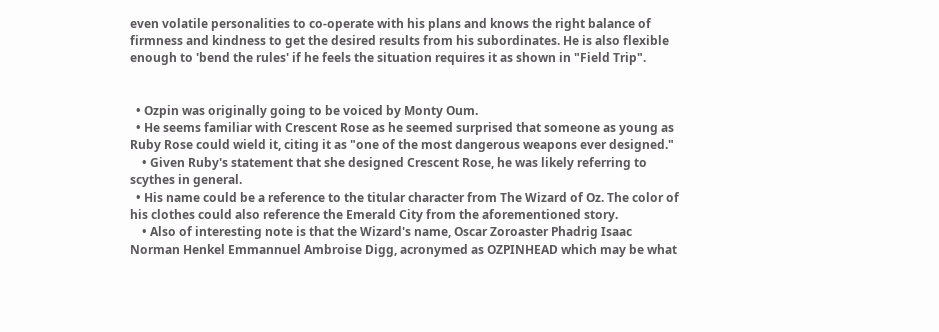even volatile personalities to co-operate with his plans and knows the right balance of firmness and kindness to get the desired results from his subordinates. He is also flexible enough to 'bend the rules' if he feels the situation requires it as shown in "Field Trip".


  • Ozpin was originally going to be voiced by Monty Oum.
  • He seems familiar with Crescent Rose as he seemed surprised that someone as young as Ruby Rose could wield it, citing it as "one of the most dangerous weapons ever designed."
    • Given Ruby's statement that she designed Crescent Rose, he was likely referring to scythes in general.
  • His name could be a reference to the titular character from The Wizard of Oz. The color of his clothes could also reference the Emerald City from the aforementioned story.
    • Also of interesting note is that the Wizard's name, Oscar Zoroaster Phadrig Isaac Norman Henkel Emmannuel Ambroise Digg, acronymed as OZPINHEAD which may be what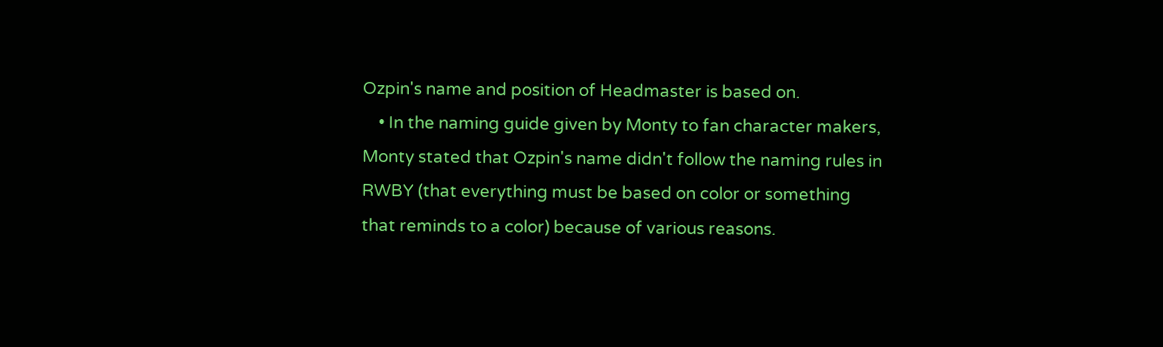Ozpin's name and position of Headmaster is based on.
    • In the naming guide given by Monty to fan character makers, Monty stated that Ozpin's name didn't follow the naming rules in RWBY (that everything must be based on color or something that reminds to a color) because of various reasons.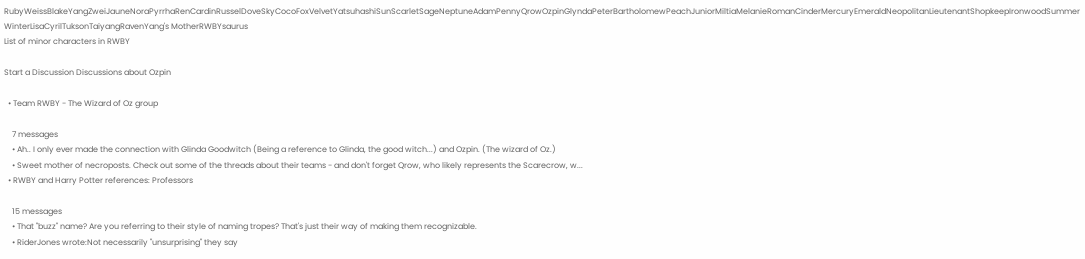RubyWeissBlakeYangZweiJauneNoraPyrrhaRenCardinRusselDoveSkyCocoFoxVelvetYatsuhashiSunScarletSageNeptuneAdamPennyQrowOzpinGlyndaPeterBartholomewPeachJuniorMiltiaMelanieRomanCinderMercuryEmeraldNeopolitanLieutenantShopkeepIronwoodSummerWinterLisaCyrilTuksonTaiyangRavenYang's MotherRWBYsaurus
List of minor characters in RWBY

Start a Discussion Discussions about Ozpin

  • Team RWBY - The Wizard of Oz group

    7 messages
    • Ah.. I only ever made the connection with Glinda Goodwitch (Being a reference to Glinda, the good witch...) and Ozpin. (The wizard of Oz.)
    • Sweet mother of necroposts. Check out some of the threads about their teams - and don't forget Qrow, who likely represents the Scarecrow, w...
  • RWBY and Harry Potter references: Professors

    15 messages
    • That "buzz" name? Are you referring to their style of naming tropes? That's just their way of making them recognizable.
    • RiderJones wrote:Not necessarily "unsurprising" they say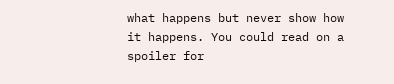what happens but never show how it happens. You could read on a spoiler for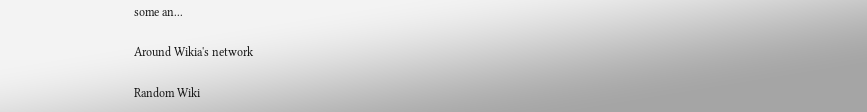some an...

Around Wikia's network

Random Wiki